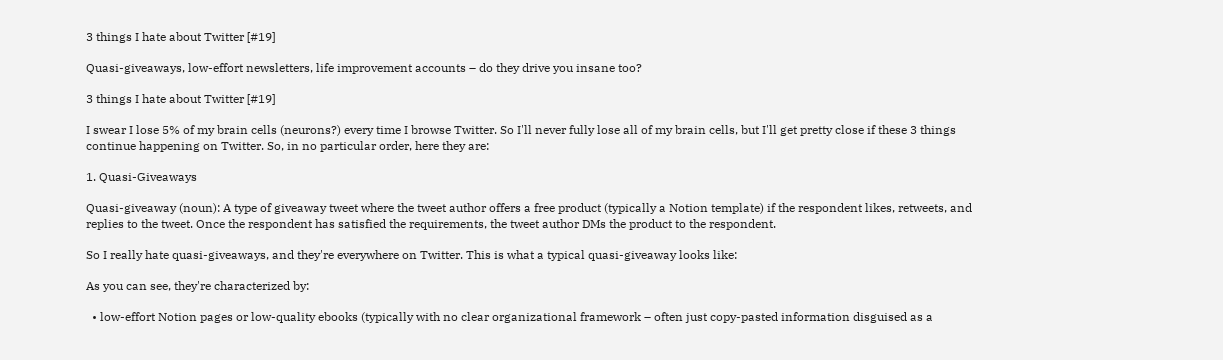3 things I hate about Twitter [#19]

Quasi-giveaways, low-effort newsletters, life improvement accounts – do they drive you insane too?

3 things I hate about Twitter [#19]

I swear I lose 5% of my brain cells (neurons?) every time I browse Twitter. So I'll never fully lose all of my brain cells, but I'll get pretty close if these 3 things continue happening on Twitter. So, in no particular order, here they are:

1. Quasi-Giveaways

Quasi-giveaway (noun): A type of giveaway tweet where the tweet author offers a free product (typically a Notion template) if the respondent likes, retweets, and replies to the tweet. Once the respondent has satisfied the requirements, the tweet author DMs the product to the respondent.

So I really hate quasi-giveaways, and they're everywhere on Twitter. This is what a typical quasi-giveaway looks like:

As you can see, they're characterized by:

  • low-effort Notion pages or low-quality ebooks (typically with no clear organizational framework – often just copy-pasted information disguised as a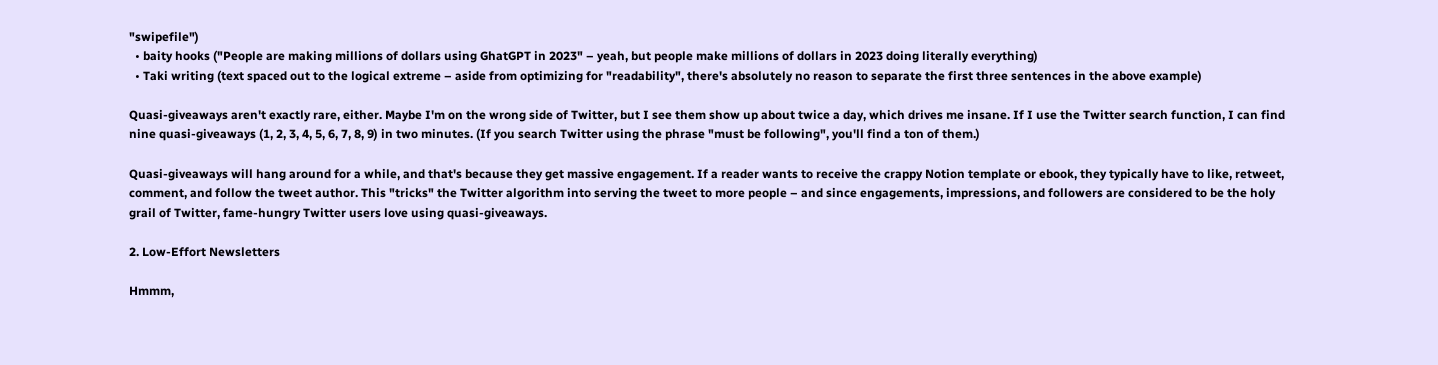"swipefile")
  • baity hooks ("People are making millions of dollars using GhatGPT in 2023" – yeah, but people make millions of dollars in 2023 doing literally everything)
  • Taki writing (text spaced out to the logical extreme – aside from optimizing for "readability", there's absolutely no reason to separate the first three sentences in the above example)

Quasi-giveaways aren't exactly rare, either. Maybe I'm on the wrong side of Twitter, but I see them show up about twice a day, which drives me insane. If I use the Twitter search function, I can find nine quasi-giveaways (1, 2, 3, 4, 5, 6, 7, 8, 9) in two minutes. (If you search Twitter using the phrase "must be following", you'll find a ton of them.)

Quasi-giveaways will hang around for a while, and that's because they get massive engagement. If a reader wants to receive the crappy Notion template or ebook, they typically have to like, retweet, comment, and follow the tweet author. This "tricks" the Twitter algorithm into serving the tweet to more people – and since engagements, impressions, and followers are considered to be the holy grail of Twitter, fame-hungry Twitter users love using quasi-giveaways.

2. Low-Effort Newsletters

Hmmm,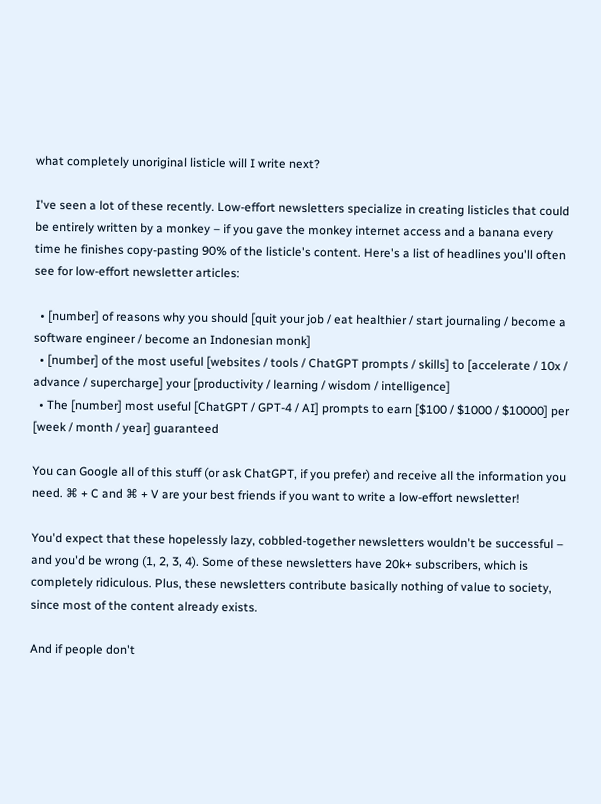what completely unoriginal listicle will I write next?

I've seen a lot of these recently. Low-effort newsletters specialize in creating listicles that could be entirely written by a monkey – if you gave the monkey internet access and a banana every time he finishes copy-pasting 90% of the listicle's content. Here's a list of headlines you'll often see for low-effort newsletter articles:

  • [number] of reasons why you should [quit your job / eat healthier / start journaling / become a software engineer / become an Indonesian monk]
  • [number] of the most useful [websites / tools / ChatGPT prompts / skills] to [accelerate / 10x / advance / supercharge] your [productivity / learning / wisdom / intelligence]
  • The [number] most useful [ChatGPT / GPT-4 / AI] prompts to earn [$100 / $1000 / $10000] per [week / month / year] guaranteed

You can Google all of this stuff (or ask ChatGPT, if you prefer) and receive all the information you need. ⌘ + C and ⌘ + V are your best friends if you want to write a low-effort newsletter!

You'd expect that these hopelessly lazy, cobbled-together newsletters wouldn't be successful – and you'd be wrong (1, 2, 3, 4). Some of these newsletters have 20k+ subscribers, which is completely ridiculous. Plus, these newsletters contribute basically nothing of value to society, since most of the content already exists.

And if people don't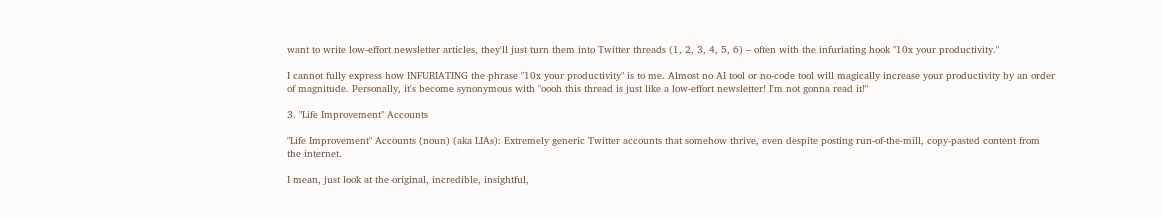want to write low-effort newsletter articles, they'll just turn them into Twitter threads (1, 2, 3, 4, 5, 6) – often with the infuriating hook "10x your productivity."

I cannot fully express how INFURIATING the phrase "10x your productivity" is to me. Almost no AI tool or no-code tool will magically increase your productivity by an order of magnitude. Personally, it's become synonymous with "oooh this thread is just like a low-effort newsletter! I'm not gonna read it!"

3. "Life Improvement" Accounts

"Life Improvement" Accounts (noun) (aka LIAs): Extremely generic Twitter accounts that somehow thrive, even despite posting run-of-the-mill, copy-pasted content from the internet.

I mean, just look at the original, incredible, insightful,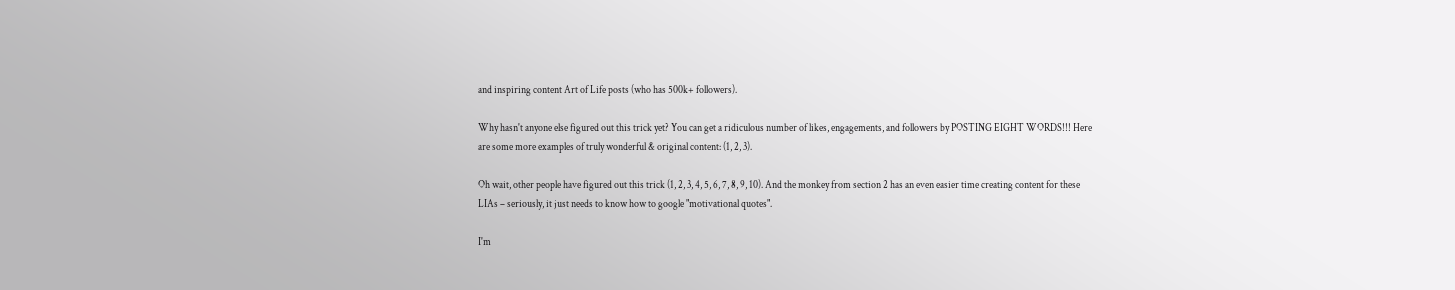and inspiring content Art of Life posts (who has 500k+ followers).

Why hasn't anyone else figured out this trick yet? You can get a ridiculous number of likes, engagements, and followers by POSTING EIGHT WORDS!!! Here are some more examples of truly wonderful & original content: (1, 2, 3).

Oh wait, other people have figured out this trick (1, 2, 3, 4, 5, 6, 7, 8, 9, 10). And the monkey from section 2 has an even easier time creating content for these LIAs – seriously, it just needs to know how to google "motivational quotes".

I'm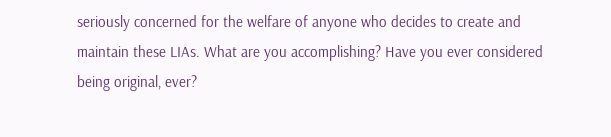seriously concerned for the welfare of anyone who decides to create and maintain these LIAs. What are you accomplishing? Have you ever considered being original, ever?